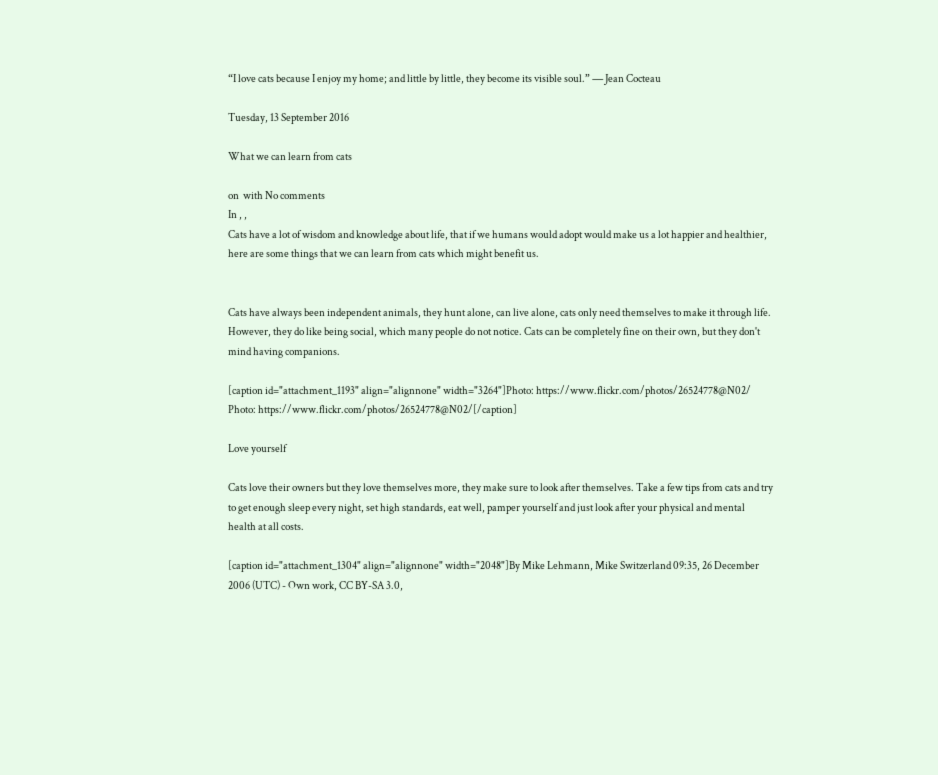“I love cats because I enjoy my home; and little by little, they become its visible soul.” ― Jean Cocteau

Tuesday, 13 September 2016

What we can learn from cats

on  with No comments
In , ,
Cats have a lot of wisdom and knowledge about life, that if we humans would adopt would make us a lot happier and healthier, here are some things that we can learn from cats which might benefit us.


Cats have always been independent animals, they hunt alone, can live alone, cats only need themselves to make it through life. However, they do like being social, which many people do not notice. Cats can be completely fine on their own, but they don't mind having companions.

[caption id="attachment_1193" align="alignnone" width="3264"]Photo: https://www.flickr.com/photos/26524778@N02/ Photo: https://www.flickr.com/photos/26524778@N02/[/caption]

Love yourself

Cats love their owners but they love themselves more, they make sure to look after themselves. Take a few tips from cats and try to get enough sleep every night, set high standards, eat well, pamper yourself and just look after your physical and mental health at all costs.

[caption id="attachment_1304" align="alignnone" width="2048"]By Mike Lehmann, Mike Switzerland 09:35, 26 December 2006 (UTC) - Own work, CC BY-SA 3.0,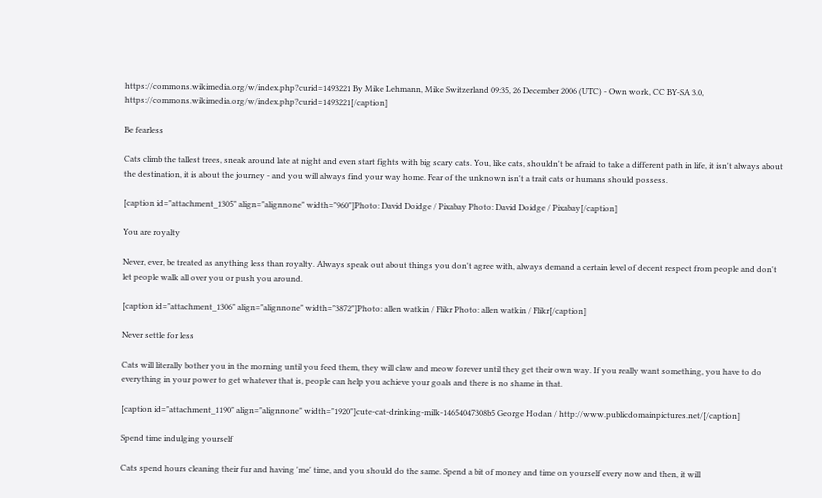https://commons.wikimedia.org/w/index.php?curid=1493221 By Mike Lehmann, Mike Switzerland 09:35, 26 December 2006 (UTC) - Own work, CC BY-SA 3.0, https://commons.wikimedia.org/w/index.php?curid=1493221[/caption]

Be fearless

Cats climb the tallest trees, sneak around late at night and even start fights with big scary cats. You, like cats, shouldn't be afraid to take a different path in life, it isn't always about the destination, it is about the journey - and you will always find your way home. Fear of the unknown isn't a trait cats or humans should possess.

[caption id="attachment_1305" align="alignnone" width="960"]Photo: David Doidge / Pixabay Photo: David Doidge / Pixabay[/caption]

You are royalty

Never, ever, be treated as anything less than royalty. Always speak out about things you don't agree with, always demand a certain level of decent respect from people and don't let people walk all over you or push you around.

[caption id="attachment_1306" align="alignnone" width="3872"]Photo: allen watkin / Flikr Photo: allen watkin / Flikr[/caption]

Never settle for less

Cats will literally bother you in the morning until you feed them, they will claw and meow forever until they get their own way. If you really want something, you have to do everything in your power to get whatever that is, people can help you achieve your goals and there is no shame in that.

[caption id="attachment_1190" align="alignnone" width="1920"]cute-cat-drinking-milk-14654047308b5 George Hodan / http://www.publicdomainpictures.net/[/caption]

Spend time indulging yourself

Cats spend hours cleaning their fur and having 'me' time, and you should do the same. Spend a bit of money and time on yourself every now and then, it will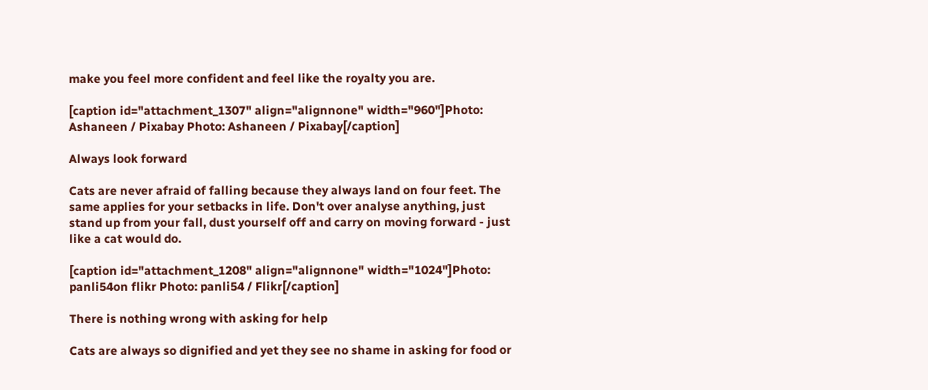make you feel more confident and feel like the royalty you are.

[caption id="attachment_1307" align="alignnone" width="960"]Photo: Ashaneen / Pixabay Photo: Ashaneen / Pixabay[/caption]

Always look forward

Cats are never afraid of falling because they always land on four feet. The same applies for your setbacks in life. Don't over analyse anything, just stand up from your fall, dust yourself off and carry on moving forward - just like a cat would do.

[caption id="attachment_1208" align="alignnone" width="1024"]Photo: panli54on flikr Photo: panli54 / Flikr[/caption]

There is nothing wrong with asking for help

Cats are always so dignified and yet they see no shame in asking for food or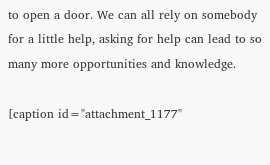to open a door. We can all rely on somebody for a little help, asking for help can lead to so many more opportunities and knowledge.

[caption id="attachment_1177"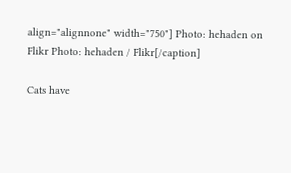align="alignnone" width="750"] Photo: hehaden on Flikr Photo: hehaden / Flikr[/caption]

Cats have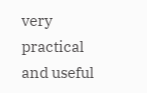very practical and useful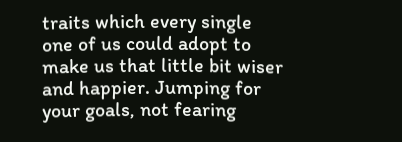traits which every single one of us could adopt to make us that little bit wiser and happier. Jumping for your goals, not fearing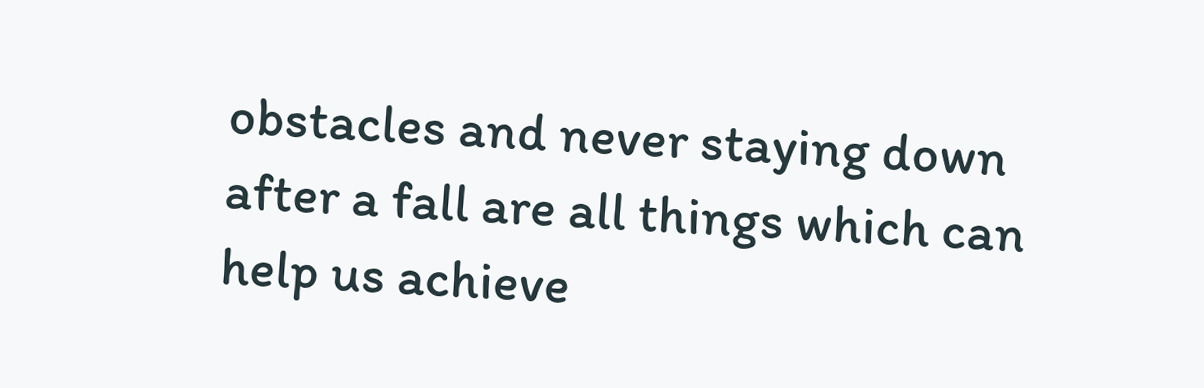obstacles and never staying down after a fall are all things which can help us achieve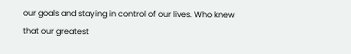our goals and staying in control of our lives. Who knew that our greatest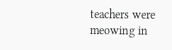teachers were meowing in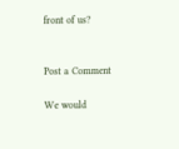front of us?


Post a Comment

We would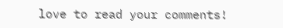love to read your comments!